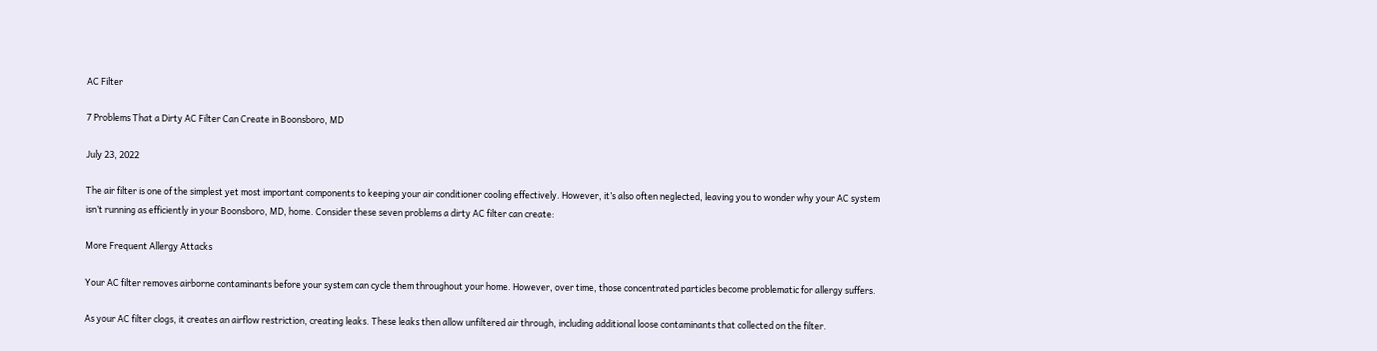AC Filter

7 Problems That a Dirty AC Filter Can Create in Boonsboro, MD

July 23, 2022

The air filter is one of the simplest yet most important components to keeping your air conditioner cooling effectively. However, it’s also often neglected, leaving you to wonder why your AC system isn’t running as efficiently in your Boonsboro, MD, home. Consider these seven problems a dirty AC filter can create:

More Frequent Allergy Attacks

Your AC filter removes airborne contaminants before your system can cycle them throughout your home. However, over time, those concentrated particles become problematic for allergy suffers.

As your AC filter clogs, it creates an airflow restriction, creating leaks. These leaks then allow unfiltered air through, including additional loose contaminants that collected on the filter.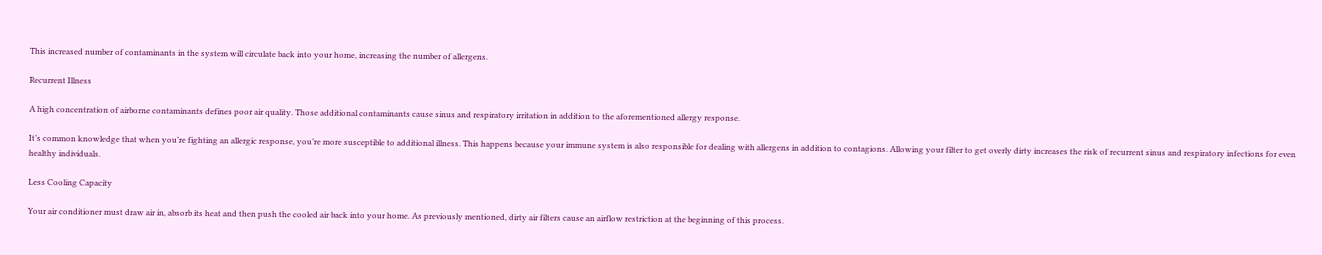This increased number of contaminants in the system will circulate back into your home, increasing the number of allergens.

Recurrent Illness

A high concentration of airborne contaminants defines poor air quality. Those additional contaminants cause sinus and respiratory irritation in addition to the aforementioned allergy response.

It’s common knowledge that when you’re fighting an allergic response, you’re more susceptible to additional illness. This happens because your immune system is also responsible for dealing with allergens in addition to contagions. Allowing your filter to get overly dirty increases the risk of recurrent sinus and respiratory infections for even healthy individuals.

Less Cooling Capacity

Your air conditioner must draw air in, absorb its heat and then push the cooled air back into your home. As previously mentioned, dirty air filters cause an airflow restriction at the beginning of this process.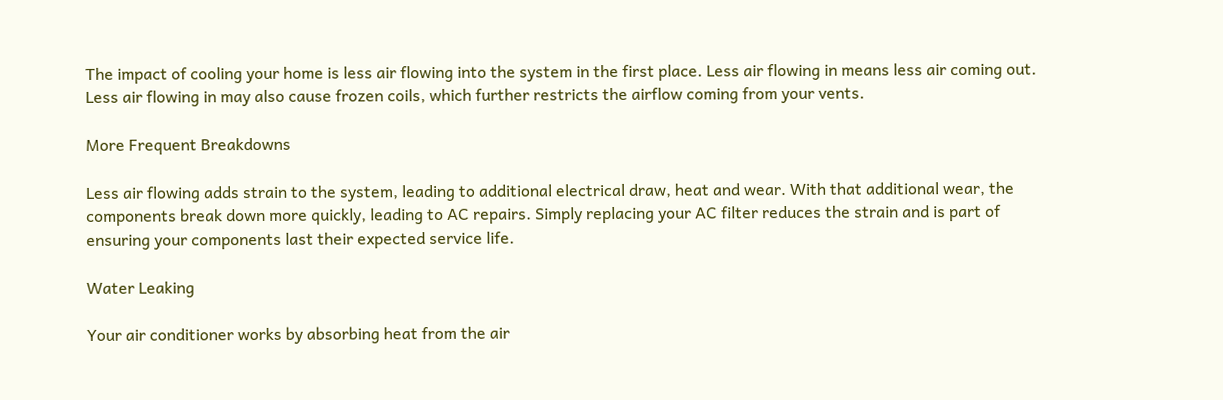The impact of cooling your home is less air flowing into the system in the first place. Less air flowing in means less air coming out. Less air flowing in may also cause frozen coils, which further restricts the airflow coming from your vents.

More Frequent Breakdowns

Less air flowing adds strain to the system, leading to additional electrical draw, heat and wear. With that additional wear, the components break down more quickly, leading to AC repairs. Simply replacing your AC filter reduces the strain and is part of ensuring your components last their expected service life.

Water Leaking

Your air conditioner works by absorbing heat from the air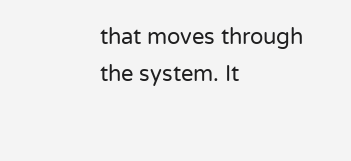that moves through the system. It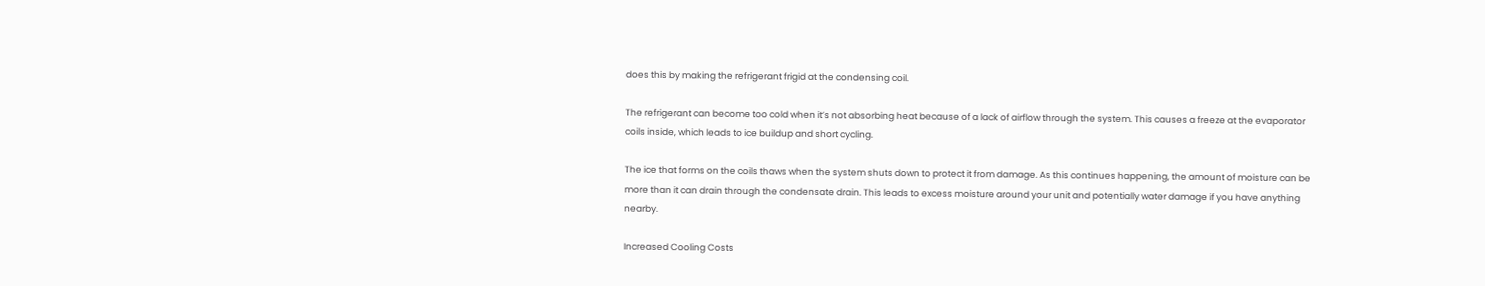does this by making the refrigerant frigid at the condensing coil.

The refrigerant can become too cold when it’s not absorbing heat because of a lack of airflow through the system. This causes a freeze at the evaporator coils inside, which leads to ice buildup and short cycling.

The ice that forms on the coils thaws when the system shuts down to protect it from damage. As this continues happening, the amount of moisture can be more than it can drain through the condensate drain. This leads to excess moisture around your unit and potentially water damage if you have anything nearby.

Increased Cooling Costs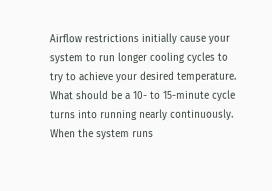Airflow restrictions initially cause your system to run longer cooling cycles to try to achieve your desired temperature. What should be a 10- to 15-minute cycle turns into running nearly continuously. When the system runs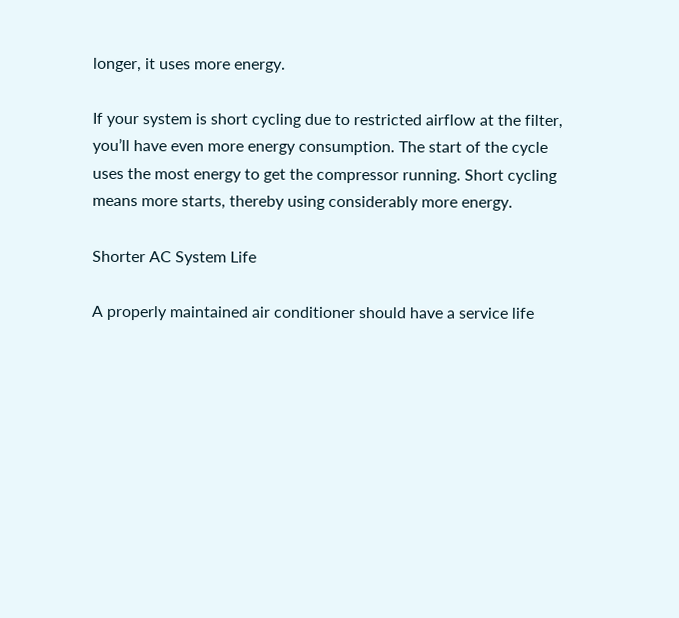longer, it uses more energy.

If your system is short cycling due to restricted airflow at the filter, you’ll have even more energy consumption. The start of the cycle uses the most energy to get the compressor running. Short cycling means more starts, thereby using considerably more energy.

Shorter AC System Life

A properly maintained air conditioner should have a service life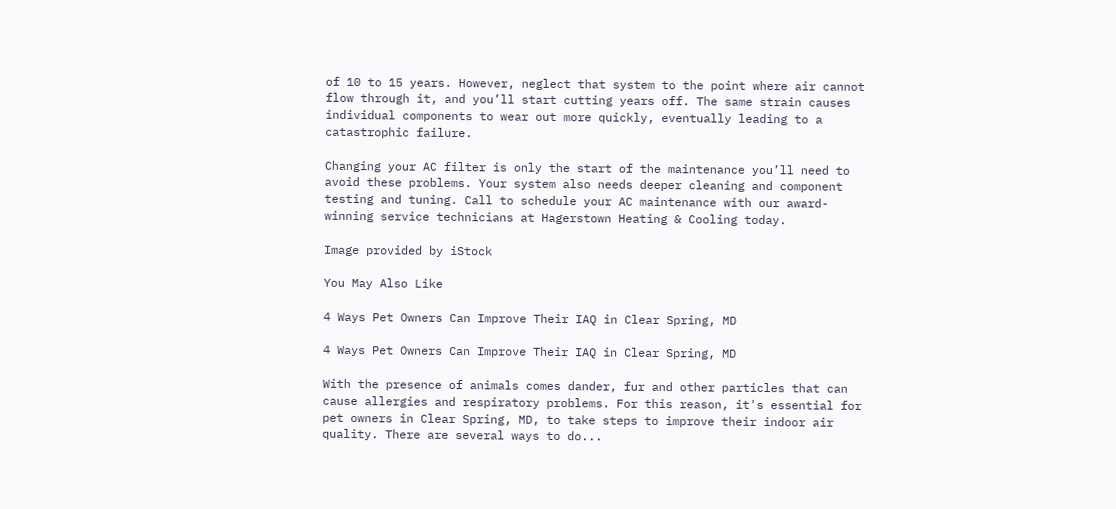of 10 to 15 years. However, neglect that system to the point where air cannot flow through it, and you’ll start cutting years off. The same strain causes individual components to wear out more quickly, eventually leading to a catastrophic failure.

Changing your AC filter is only the start of the maintenance you’ll need to avoid these problems. Your system also needs deeper cleaning and component testing and tuning. Call to schedule your AC maintenance with our award-winning service technicians at Hagerstown Heating & Cooling today.

Image provided by iStock

You May Also Like

4 Ways Pet Owners Can Improve Their IAQ in Clear Spring, MD

4 Ways Pet Owners Can Improve Their IAQ in Clear Spring, MD

With the presence of animals comes dander, fur and other particles that can cause allergies and respiratory problems. For this reason, it's essential for pet owners in Clear Spring, MD, to take steps to improve their indoor air quality. There are several ways to do...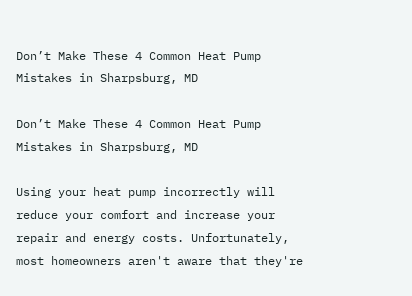Don’t Make These 4 Common Heat Pump Mistakes in Sharpsburg, MD

Don’t Make These 4 Common Heat Pump Mistakes in Sharpsburg, MD

Using your heat pump incorrectly will reduce your comfort and increase your repair and energy costs. Unfortunately, most homeowners aren't aware that they're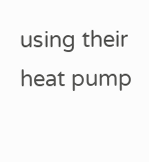using their heat pump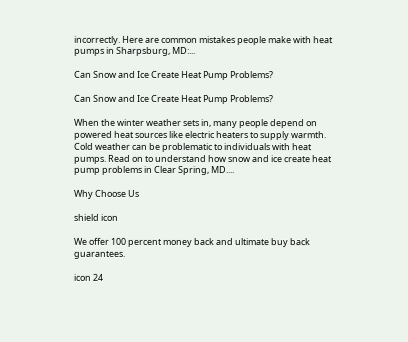incorrectly. Here are common mistakes people make with heat pumps in Sharpsburg, MD:...

Can Snow and Ice Create Heat Pump Problems?

Can Snow and Ice Create Heat Pump Problems?

When the winter weather sets in, many people depend on powered heat sources like electric heaters to supply warmth. Cold weather can be problematic to individuals with heat pumps. Read on to understand how snow and ice create heat pump problems in Clear Spring, MD....

Why Choose Us

shield icon

We offer 100 percent money back and ultimate buy back guarantees.

icon 24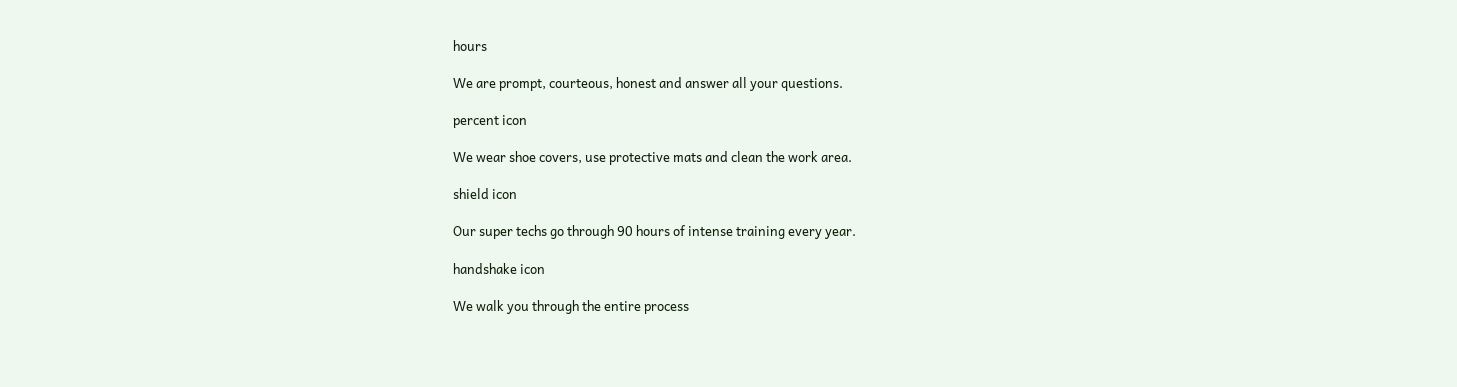hours

We are prompt, courteous, honest and answer all your questions.

percent icon

We wear shoe covers, use protective mats and clean the work area.

shield icon

Our super techs go through 90 hours of intense training every year.

handshake icon

We walk you through the entire process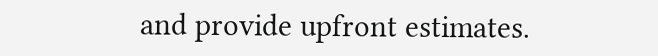and provide upfront estimates.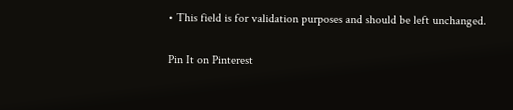• This field is for validation purposes and should be left unchanged.

Pin It on Pinterest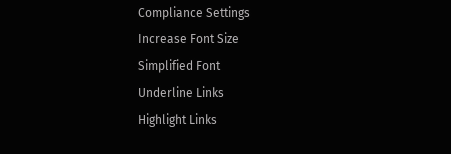Compliance Settings
Increase Font Size
Simplified Font
Underline Links
Highlight Links